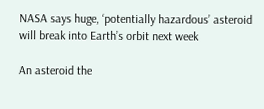NASA says huge, ‘potentially hazardous’ asteroid will break into Earth’s orbit next week

An asteroid the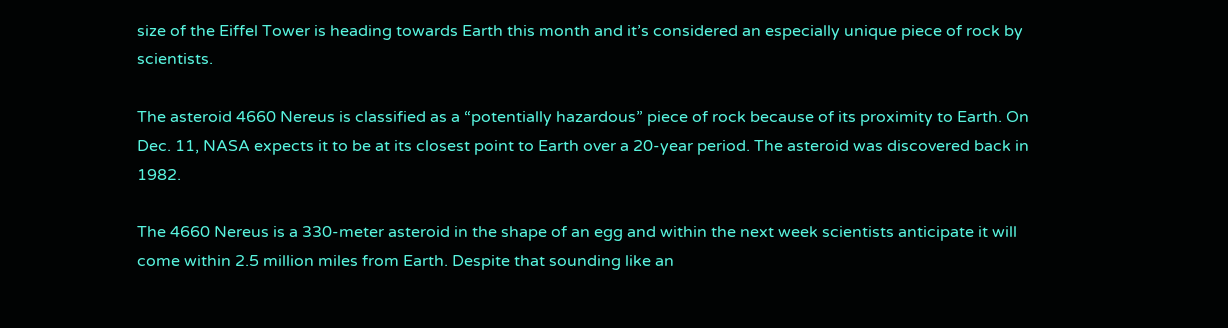size of the Eiffel Tower is heading towards Earth this month and it’s considered an especially unique piece of rock by scientists.

The asteroid 4660 Nereus is classified as a “potentially hazardous” piece of rock because of its proximity to Earth. On Dec. 11, NASA expects it to be at its closest point to Earth over a 20-year period. The asteroid was discovered back in 1982.

The 4660 Nereus is a 330-meter asteroid in the shape of an egg and within the next week scientists anticipate it will come within 2.5 million miles from Earth. Despite that sounding like an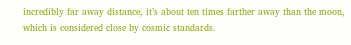incredibly far away distance, it’s about ten times farther away than the moon, which is considered close by cosmic standards.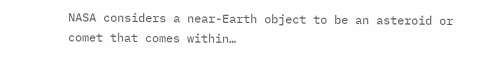NASA considers a near-Earth object to be an asteroid or comet that comes within…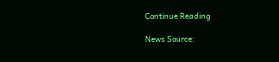Continue Reading

News Source: